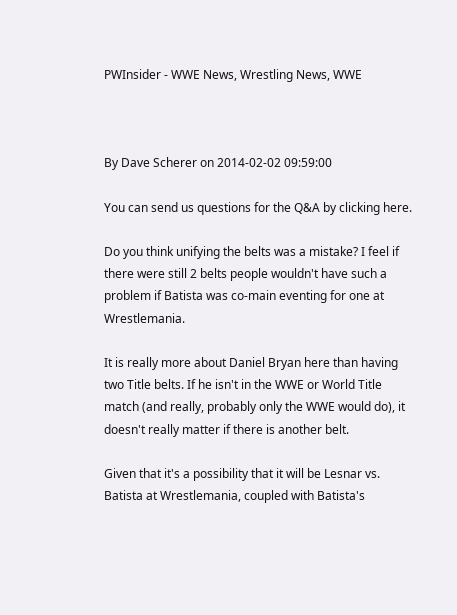PWInsider - WWE News, Wrestling News, WWE



By Dave Scherer on 2014-02-02 09:59:00

You can send us questions for the Q&A by clicking here.

Do you think unifying the belts was a mistake? I feel if there were still 2 belts people wouldn't have such a problem if Batista was co-main eventing for one at Wrestlemania.

It is really more about Daniel Bryan here than having two Title belts. If he isn't in the WWE or World Title match (and really, probably only the WWE would do), it doesn't really matter if there is another belt.

Given that it's a possibility that it will be Lesnar vs. Batista at Wrestlemania, coupled with Batista's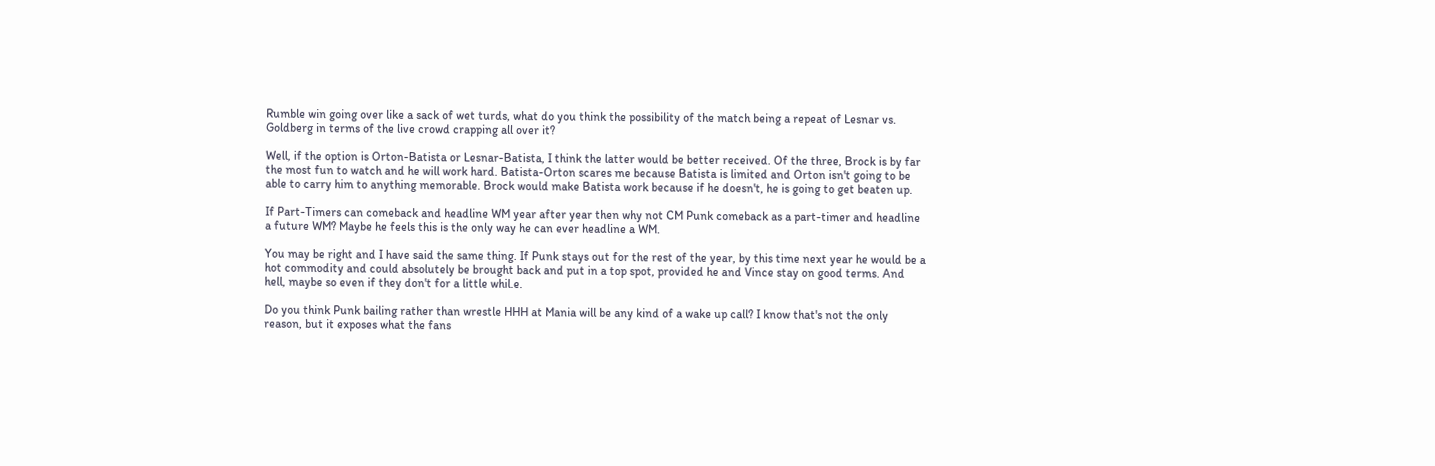Rumble win going over like a sack of wet turds, what do you think the possibility of the match being a repeat of Lesnar vs. Goldberg in terms of the live crowd crapping all over it?

Well, if the option is Orton-Batista or Lesnar-Batista, I think the latter would be better received. Of the three, Brock is by far the most fun to watch and he will work hard. Batista-Orton scares me because Batista is limited and Orton isn't going to be able to carry him to anything memorable. Brock would make Batista work because if he doesn't, he is going to get beaten up.

If Part-Timers can comeback and headline WM year after year then why not CM Punk comeback as a part-timer and headline a future WM? Maybe he feels this is the only way he can ever headline a WM.

You may be right and I have said the same thing. If Punk stays out for the rest of the year, by this time next year he would be a hot commodity and could absolutely be brought back and put in a top spot, provided he and Vince stay on good terms. And hell, maybe so even if they don't for a little whil.e.

Do you think Punk bailing rather than wrestle HHH at Mania will be any kind of a wake up call? I know that's not the only reason, but it exposes what the fans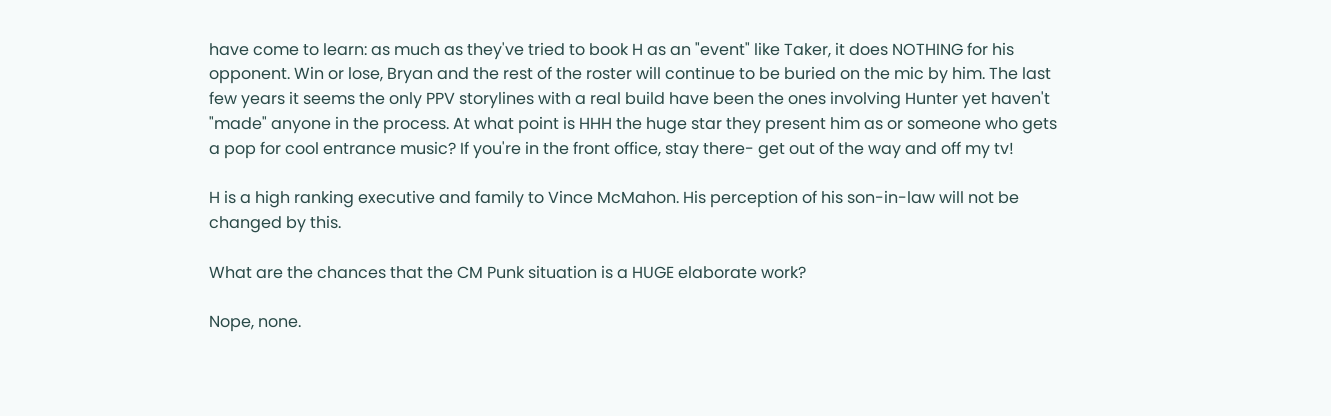have come to learn: as much as they've tried to book H as an "event" like Taker, it does NOTHING for his opponent. Win or lose, Bryan and the rest of the roster will continue to be buried on the mic by him. The last few years it seems the only PPV storylines with a real build have been the ones involving Hunter yet haven't "made" anyone in the process. At what point is HHH the huge star they present him as or someone who gets a pop for cool entrance music? If you're in the front office, stay there- get out of the way and off my tv!

H is a high ranking executive and family to Vince McMahon. His perception of his son-in-law will not be changed by this.

What are the chances that the CM Punk situation is a HUGE elaborate work?

Nope, none.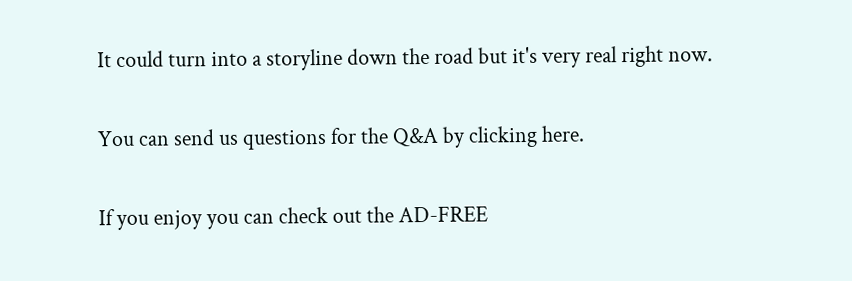It could turn into a storyline down the road but it's very real right now.

You can send us questions for the Q&A by clicking here.

If you enjoy you can check out the AD-FREE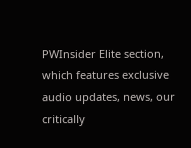PWInsider Elite section, which features exclusive audio updates, news, our critically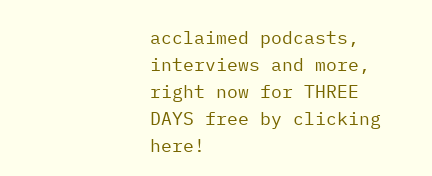acclaimed podcasts, interviews and more, right now for THREE DAYS free by clicking here!